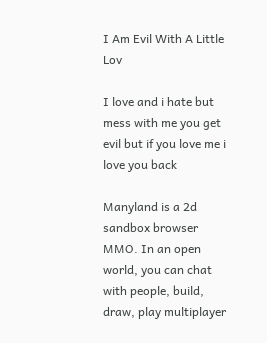I Am Evil With A Little Lov

I love and i hate but mess with me you get evil but if you love me i love you back

Manyland is a 2d sandbox browser MMO. In an open world, you can chat with people, build, draw, play multiplayer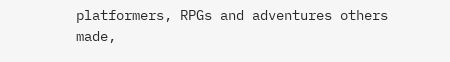platformers, RPGs and adventures others made,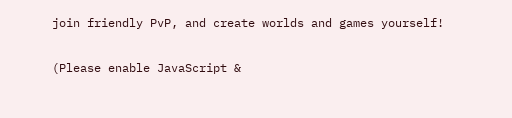join friendly PvP, and create worlds and games yourself!

(Please enable JavaScript &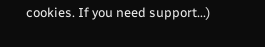cookies. If you need support...)